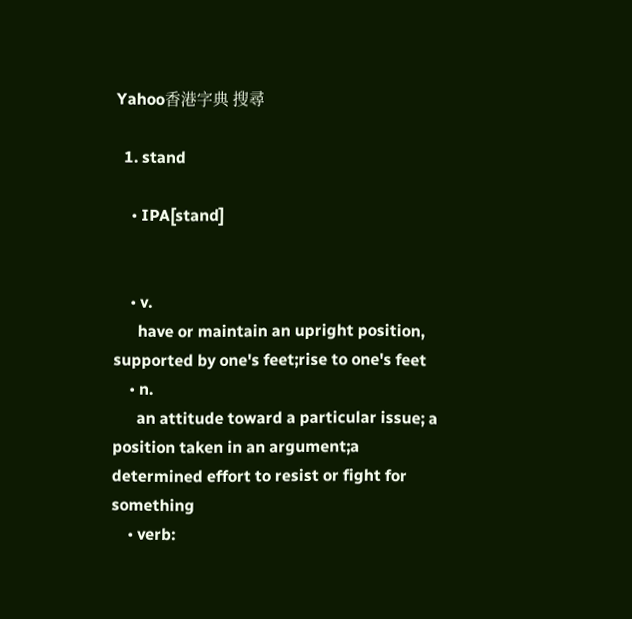Yahoo香港字典 搜尋

  1. stand

    • IPA[stand]


    • v.
      have or maintain an upright position, supported by one's feet;rise to one's feet
    • n.
      an attitude toward a particular issue; a position taken in an argument;a determined effort to resist or fight for something
    • verb: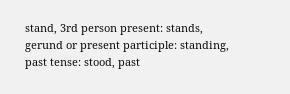stand, 3rd person present: stands, gerund or present participle: standing, past tense: stood, past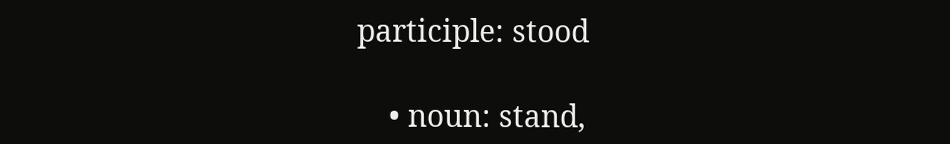participle: stood

    • noun: stand,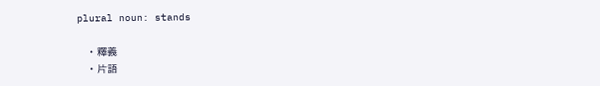plural noun: stands

    • 釋義
    • 片語